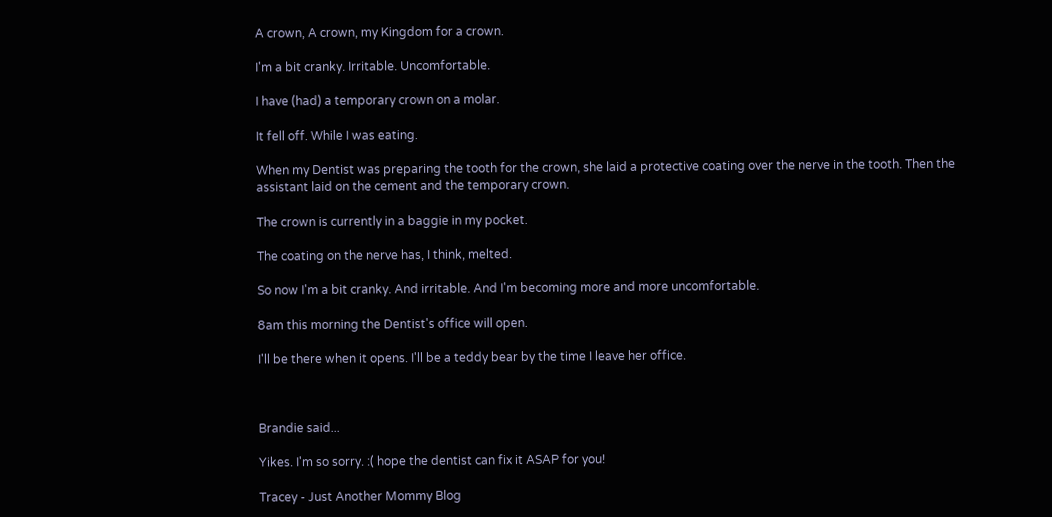A crown, A crown, my Kingdom for a crown.

I'm a bit cranky. Irritable. Uncomfortable.

I have (had) a temporary crown on a molar.

It fell off. While I was eating.

When my Dentist was preparing the tooth for the crown, she laid a protective coating over the nerve in the tooth. Then the assistant laid on the cement and the temporary crown.

The crown is currently in a baggie in my pocket.

The coating on the nerve has, I think, melted.

So now I'm a bit cranky. And irritable. And I'm becoming more and more uncomfortable.

8am this morning the Dentist's office will open.

I'll be there when it opens. I'll be a teddy bear by the time I leave her office.



Brandie said...

Yikes. I'm so sorry. :( hope the dentist can fix it ASAP for you!

Tracey - Just Another Mommy Blog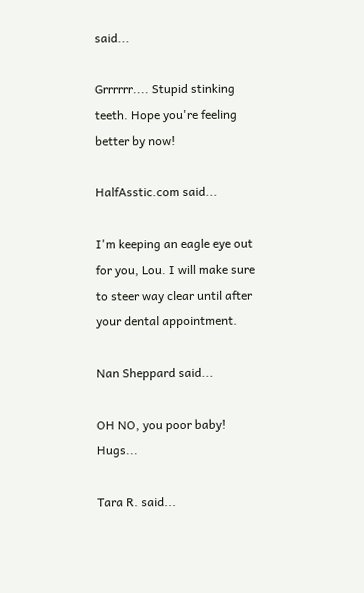said...

Grrrrrr.... Stupid stinking teeth. Hope you're feeling better by now!

HalfAsstic.com said...

I'm keeping an eagle eye out for you, Lou. I will make sure to steer way clear until after your dental appointment.

Nan Sheppard said...

OH NO, you poor baby! Hugs...

Tara R. said...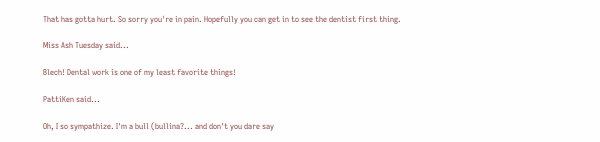That has gotta hurt. So sorry you're in pain. Hopefully you can get in to see the dentist first thing.

Miss Ash Tuesday said...

Blech! Dental work is one of my least favorite things!

PattiKen said...

Oh, I so sympathize. I'm a bull (bullina?... and don't you dare say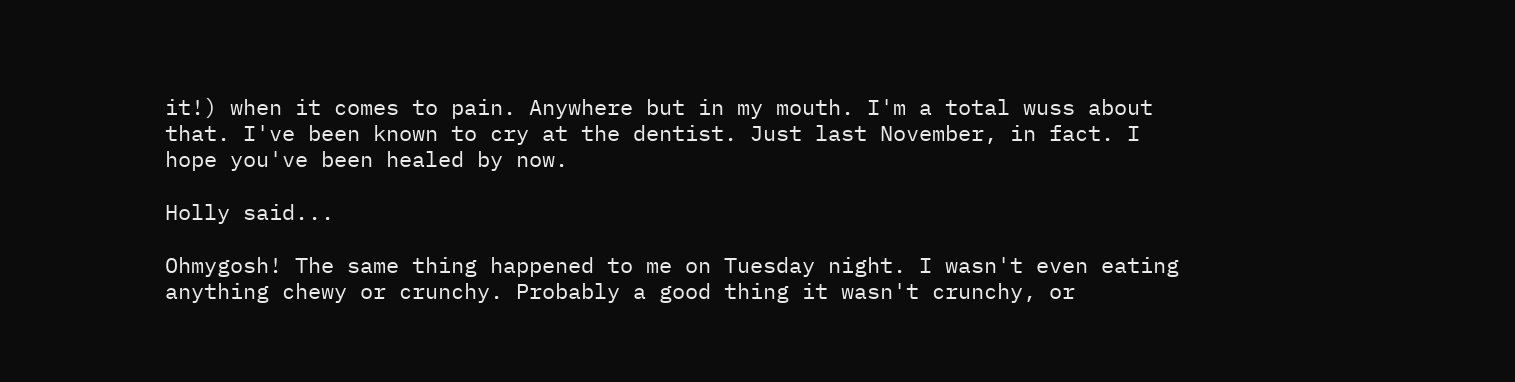it!) when it comes to pain. Anywhere but in my mouth. I'm a total wuss about that. I've been known to cry at the dentist. Just last November, in fact. I hope you've been healed by now.

Holly said...

Ohmygosh! The same thing happened to me on Tuesday night. I wasn't even eating anything chewy or crunchy. Probably a good thing it wasn't crunchy, or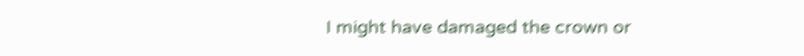I might have damaged the crown or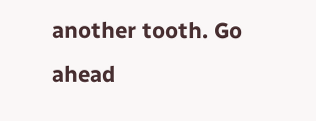another tooth. Go ahead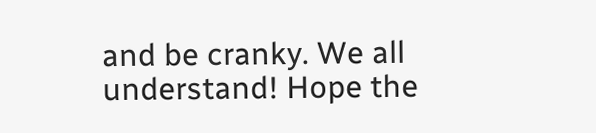and be cranky. We all understand! Hope the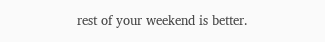rest of your weekend is better.